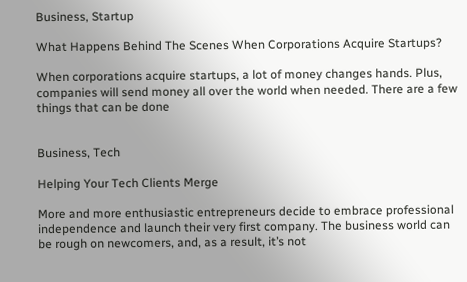Business, Startup

What Happens Behind The Scenes When Corporations Acquire Startups?

When corporations acquire startups, a lot of money changes hands. Plus, companies will send money all over the world when needed. There are a few things that can be done


Business, Tech

Helping Your Tech Clients Merge

More and more enthusiastic entrepreneurs decide to embrace professional independence and launch their very first company. The business world can be rough on newcomers, and, as a result, it’s not